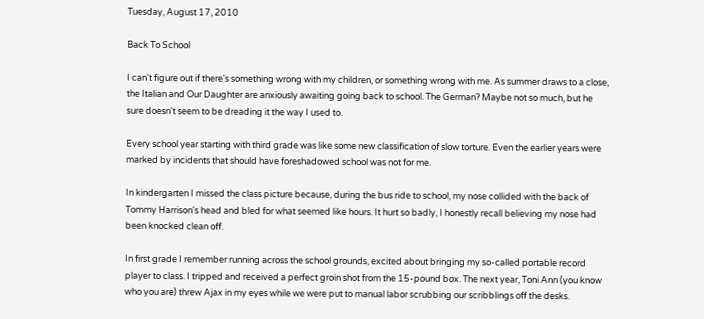Tuesday, August 17, 2010

Back To School

I can't figure out if there's something wrong with my children, or something wrong with me. As summer draws to a close, the Italian and Our Daughter are anxiously awaiting going back to school. The German? Maybe not so much, but he sure doesn't seem to be dreading it the way I used to.

Every school year starting with third grade was like some new classification of slow torture. Even the earlier years were marked by incidents that should have foreshadowed school was not for me.

In kindergarten I missed the class picture because, during the bus ride to school, my nose collided with the back of Tommy Harrison's head and bled for what seemed like hours. It hurt so badly, I honestly recall believing my nose had been knocked clean off.

In first grade I remember running across the school grounds, excited about bringing my so-called portable record player to class. I tripped and received a perfect groin shot from the 15-pound box. The next year, Toni Ann (you know who you are) threw Ajax in my eyes while we were put to manual labor scrubbing our scribblings off the desks.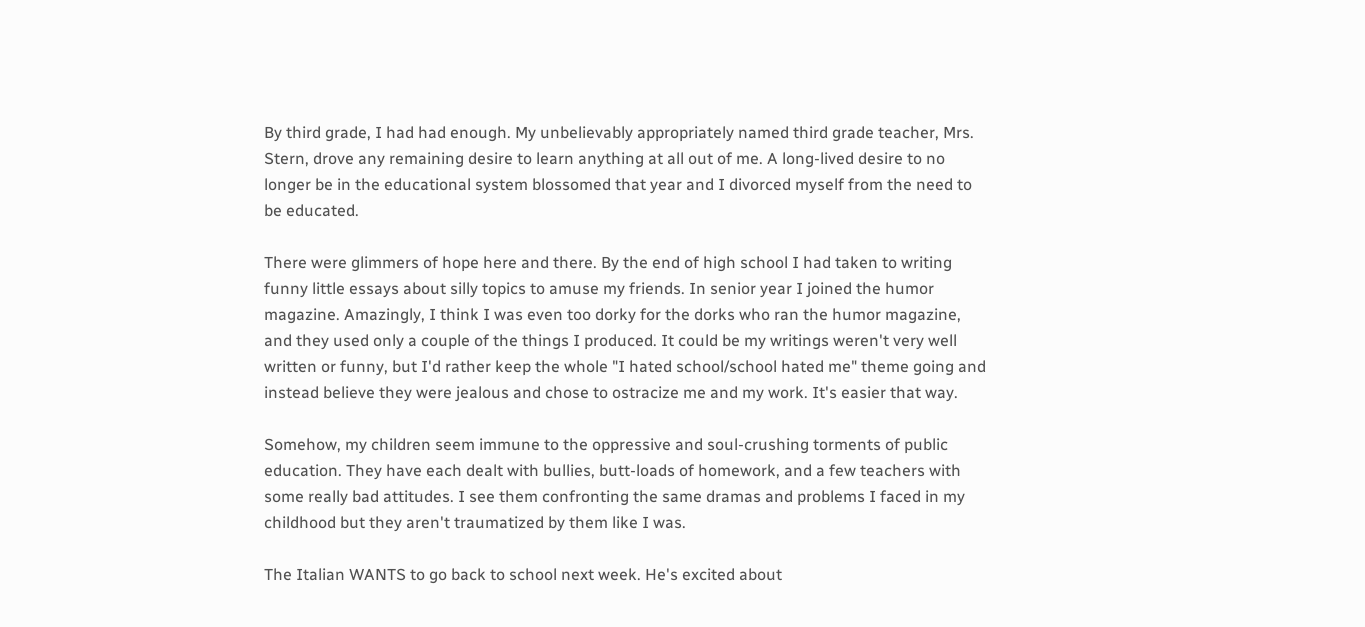By third grade, I had had enough. My unbelievably appropriately named third grade teacher, Mrs. Stern, drove any remaining desire to learn anything at all out of me. A long-lived desire to no longer be in the educational system blossomed that year and I divorced myself from the need to be educated.

There were glimmers of hope here and there. By the end of high school I had taken to writing funny little essays about silly topics to amuse my friends. In senior year I joined the humor magazine. Amazingly, I think I was even too dorky for the dorks who ran the humor magazine, and they used only a couple of the things I produced. It could be my writings weren't very well written or funny, but I'd rather keep the whole "I hated school/school hated me" theme going and instead believe they were jealous and chose to ostracize me and my work. It's easier that way.

Somehow, my children seem immune to the oppressive and soul-crushing torments of public education. They have each dealt with bullies, butt-loads of homework, and a few teachers with some really bad attitudes. I see them confronting the same dramas and problems I faced in my childhood but they aren't traumatized by them like I was.

The Italian WANTS to go back to school next week. He's excited about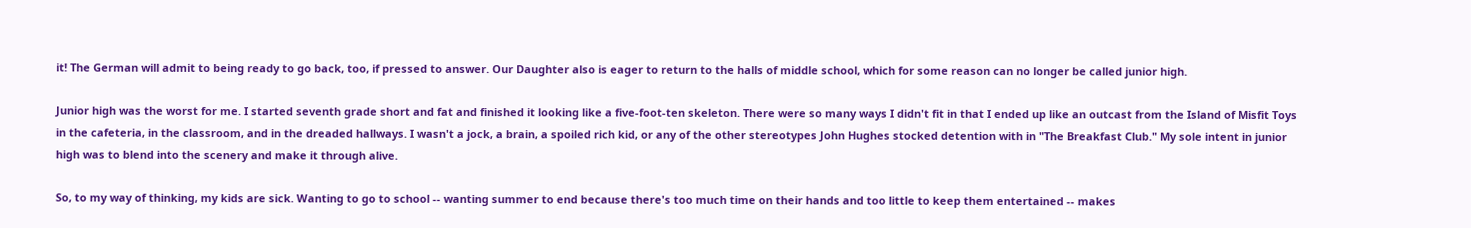it! The German will admit to being ready to go back, too, if pressed to answer. Our Daughter also is eager to return to the halls of middle school, which for some reason can no longer be called junior high.

Junior high was the worst for me. I started seventh grade short and fat and finished it looking like a five-foot-ten skeleton. There were so many ways I didn't fit in that I ended up like an outcast from the Island of Misfit Toys in the cafeteria, in the classroom, and in the dreaded hallways. I wasn't a jock, a brain, a spoiled rich kid, or any of the other stereotypes John Hughes stocked detention with in "The Breakfast Club." My sole intent in junior high was to blend into the scenery and make it through alive.

So, to my way of thinking, my kids are sick. Wanting to go to school -- wanting summer to end because there's too much time on their hands and too little to keep them entertained -- makes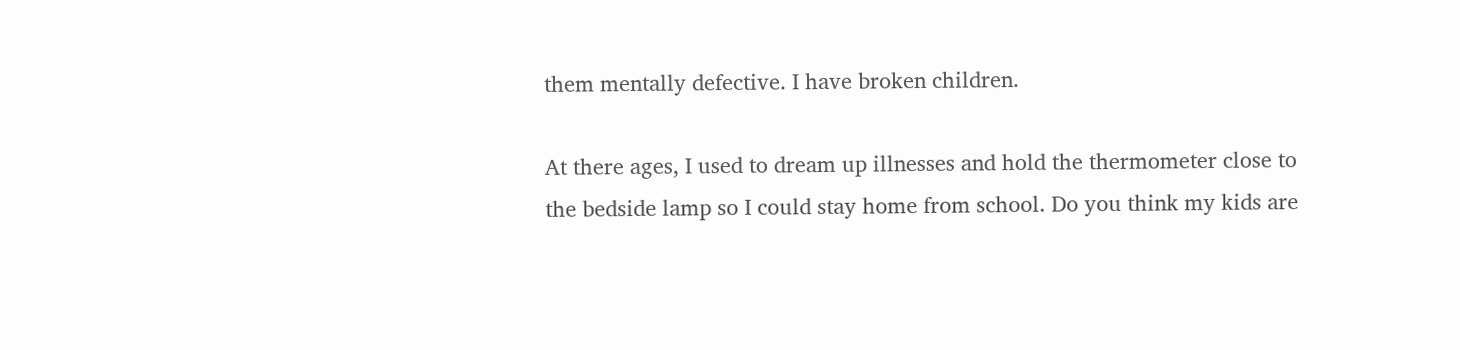them mentally defective. I have broken children.

At there ages, I used to dream up illnesses and hold the thermometer close to the bedside lamp so I could stay home from school. Do you think my kids are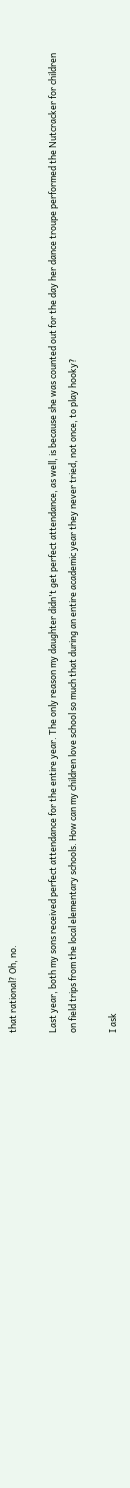that rational? Oh, no.

Last year, both my sons received perfect attendance for the entire year. The only reason my daughter didn't get perfect attendance, as well, is because she was counted out for the day her dance troupe performed the Nutcracker for children on field trips from the local elementary schools. How can my children love school so much that during an entire academic year they never tried, not once, to play hooky?

I ask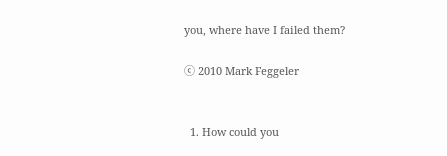you, where have I failed them?

ⓒ 2010 Mark Feggeler


  1. How could you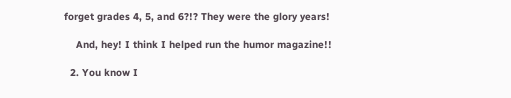forget grades 4, 5, and 6?!? They were the glory years!

    And, hey! I think I helped run the humor magazine!!

  2. You know I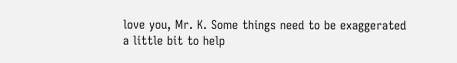love you, Mr. K. Some things need to be exaggerated a little bit to help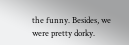the funny. Besides, we were pretty dorky.